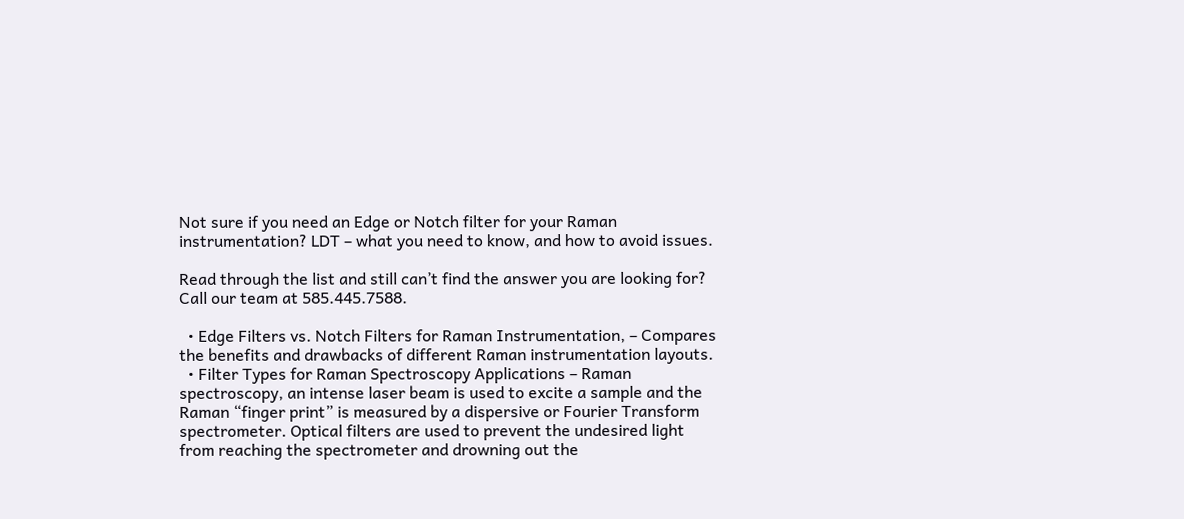Not sure if you need an Edge or Notch filter for your Raman instrumentation? LDT – what you need to know, and how to avoid issues.

Read through the list and still can’t find the answer you are looking for?
Call our team at 585.445.7588.

  • Edge Filters vs. Notch Filters for Raman Instrumentation, – Compares the benefits and drawbacks of different Raman instrumentation layouts.
  • Filter Types for Raman Spectroscopy Applications – Raman spectroscopy, an intense laser beam is used to excite a sample and the Raman “finger print” is measured by a dispersive or Fourier Transform spectrometer. Optical filters are used to prevent the undesired light from reaching the spectrometer and drowning out the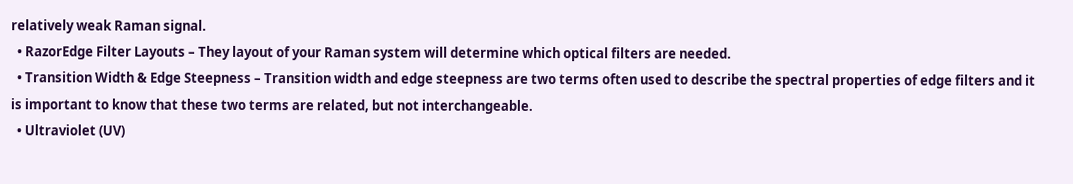relatively weak Raman signal.
  • RazorEdge Filter Layouts – They layout of your Raman system will determine which optical filters are needed.
  • Transition Width & Edge Steepness – Transition width and edge steepness are two terms often used to describe the spectral properties of edge filters and it is important to know that these two terms are related, but not interchangeable.
  • Ultraviolet (UV)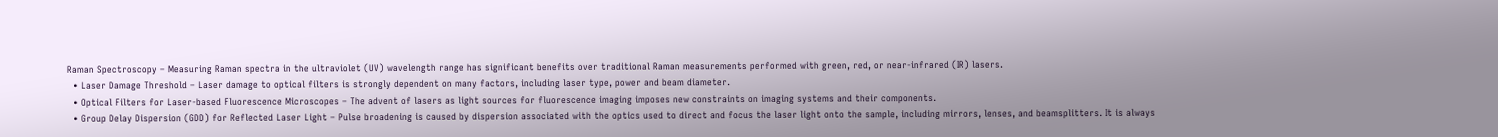Raman Spectroscopy – Measuring Raman spectra in the ultraviolet (UV) wavelength range has significant benefits over traditional Raman measurements performed with green, red, or near-infrared (IR) lasers.
  • Laser Damage Threshold – Laser damage to optical filters is strongly dependent on many factors, including laser type, power and beam diameter.
  • Optical Filters for Laser-based Fluorescence Microscopes – The advent of lasers as light sources for fluorescence imaging imposes new constraints on imaging systems and their components.
  • Group Delay Dispersion (GDD) for Reflected Laser Light – Pulse broadening is caused by dispersion associated with the optics used to direct and focus the laser light onto the sample, including mirrors, lenses, and beamsplitters. It is always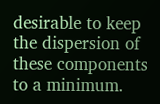desirable to keep the dispersion of these components to a minimum.